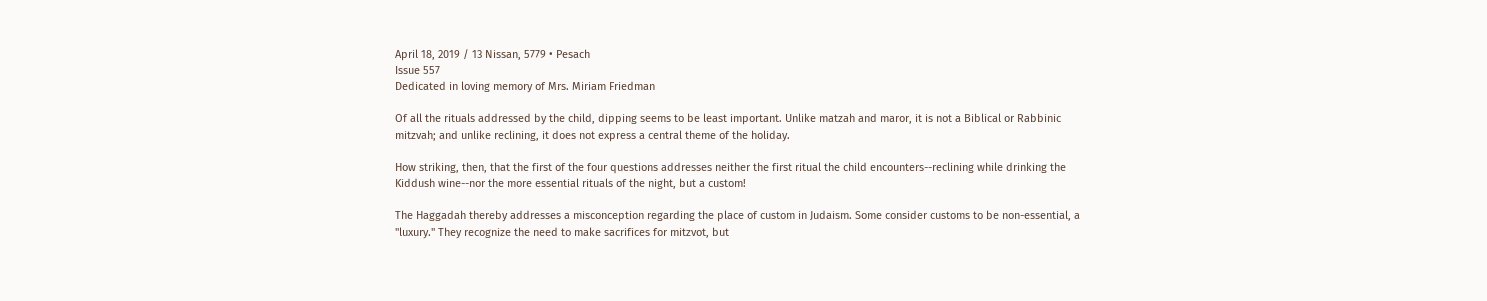April 18, 2019 / 13 Nissan, 5779 • Pesach
Issue 557
Dedicated in loving memory of Mrs. Miriam Friedman

Of all the rituals addressed by the child, dipping seems to be least important. Unlike matzah and maror, it is not a Biblical or Rabbinic mitzvah; and unlike reclining, it does not express a central theme of the holiday.

How striking, then, that the first of the four questions addresses neither the first ritual the child encounters--reclining while drinking the Kiddush wine--nor the more essential rituals of the night, but a custom!

The Haggadah thereby addresses a misconception regarding the place of custom in Judaism. Some consider customs to be non-essential, a "luxury." They recognize the need to make sacrifices for mitzvot, but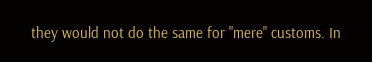they would not do the same for "mere" customs. In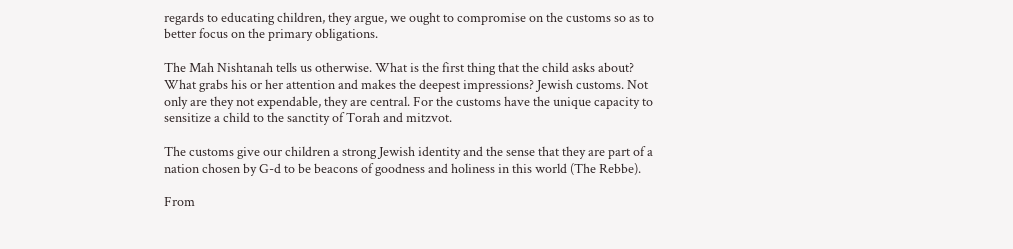regards to educating children, they argue, we ought to compromise on the customs so as to better focus on the primary obligations.

The Mah Nishtanah tells us otherwise. What is the first thing that the child asks about? What grabs his or her attention and makes the deepest impressions? Jewish customs. Not only are they not expendable, they are central. For the customs have the unique capacity to sensitize a child to the sanctity of Torah and mitzvot.

The customs give our children a strong Jewish identity and the sense that they are part of a nation chosen by G-d to be beacons of goodness and holiness in this world (The Rebbe).

From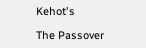Kehot's

The Passover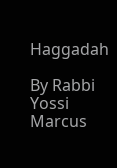Haggadah

By Rabbi Yossi Marcus